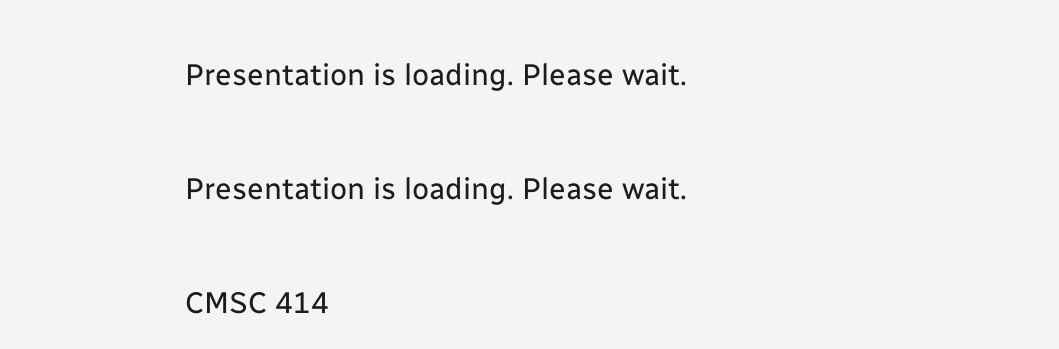Presentation is loading. Please wait.

Presentation is loading. Please wait.

CMSC 414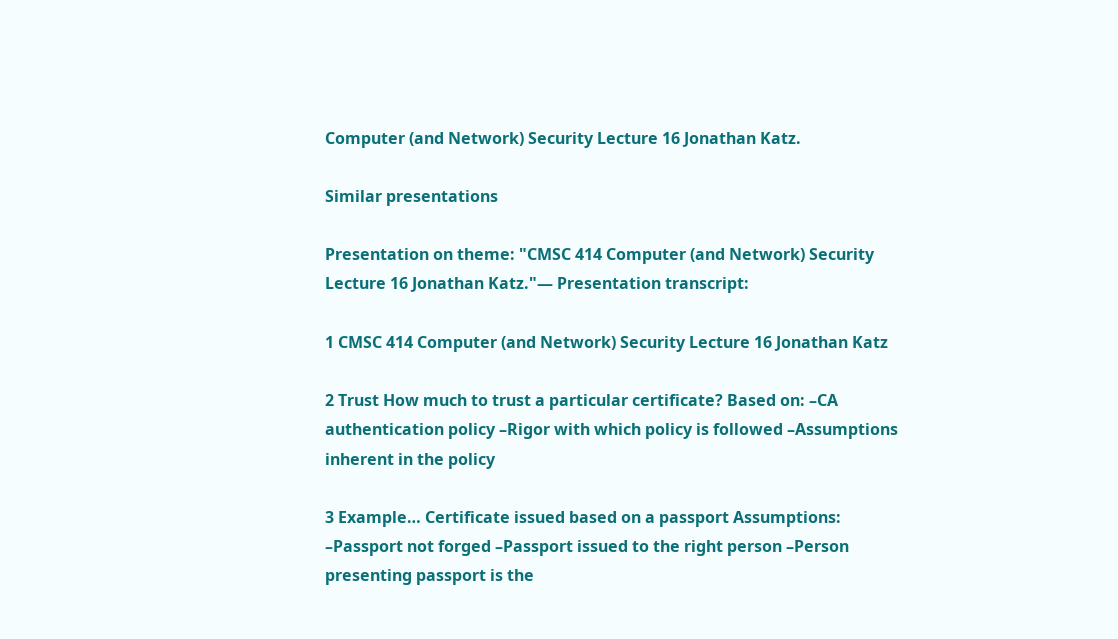Computer (and Network) Security Lecture 16 Jonathan Katz.

Similar presentations

Presentation on theme: "CMSC 414 Computer (and Network) Security Lecture 16 Jonathan Katz."— Presentation transcript:

1 CMSC 414 Computer (and Network) Security Lecture 16 Jonathan Katz

2 Trust How much to trust a particular certificate? Based on: –CA authentication policy –Rigor with which policy is followed –Assumptions inherent in the policy

3 Example… Certificate issued based on a passport Assumptions: –Passport not forged –Passport issued to the right person –Person presenting passport is the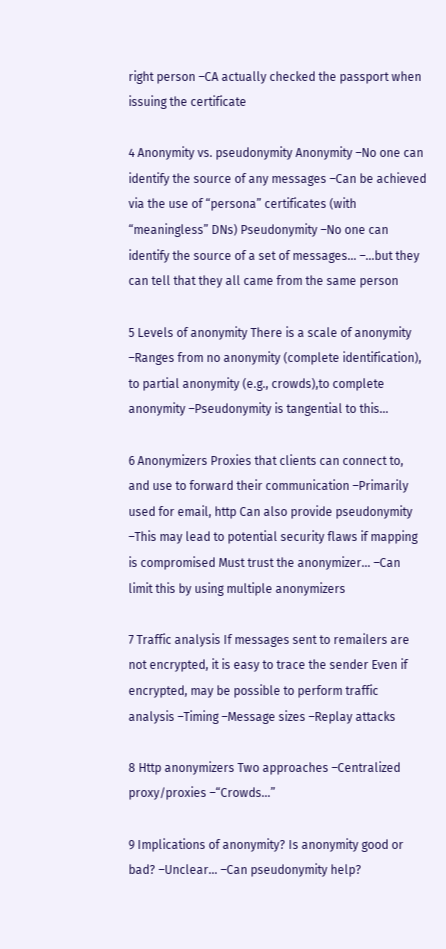right person –CA actually checked the passport when issuing the certificate

4 Anonymity vs. pseudonymity Anonymity –No one can identify the source of any messages –Can be achieved via the use of “persona” certificates (with “meaningless” DNs) Pseudonymity –No one can identify the source of a set of messages… –…but they can tell that they all came from the same person

5 Levels of anonymity There is a scale of anonymity –Ranges from no anonymity (complete identification), to partial anonymity (e.g., crowds),to complete anonymity –Pseudonymity is tangential to this…

6 Anonymizers Proxies that clients can connect to, and use to forward their communication –Primarily used for email, http Can also provide pseudonymity –This may lead to potential security flaws if mapping is compromised Must trust the anonymizer… –Can limit this by using multiple anonymizers

7 Traffic analysis If messages sent to remailers are not encrypted, it is easy to trace the sender Even if encrypted, may be possible to perform traffic analysis –Timing –Message sizes –Replay attacks

8 Http anonymizers Two approaches –Centralized proxy/proxies –“Crowds…”

9 Implications of anonymity? Is anonymity good or bad? –Unclear… –Can pseudonymity help?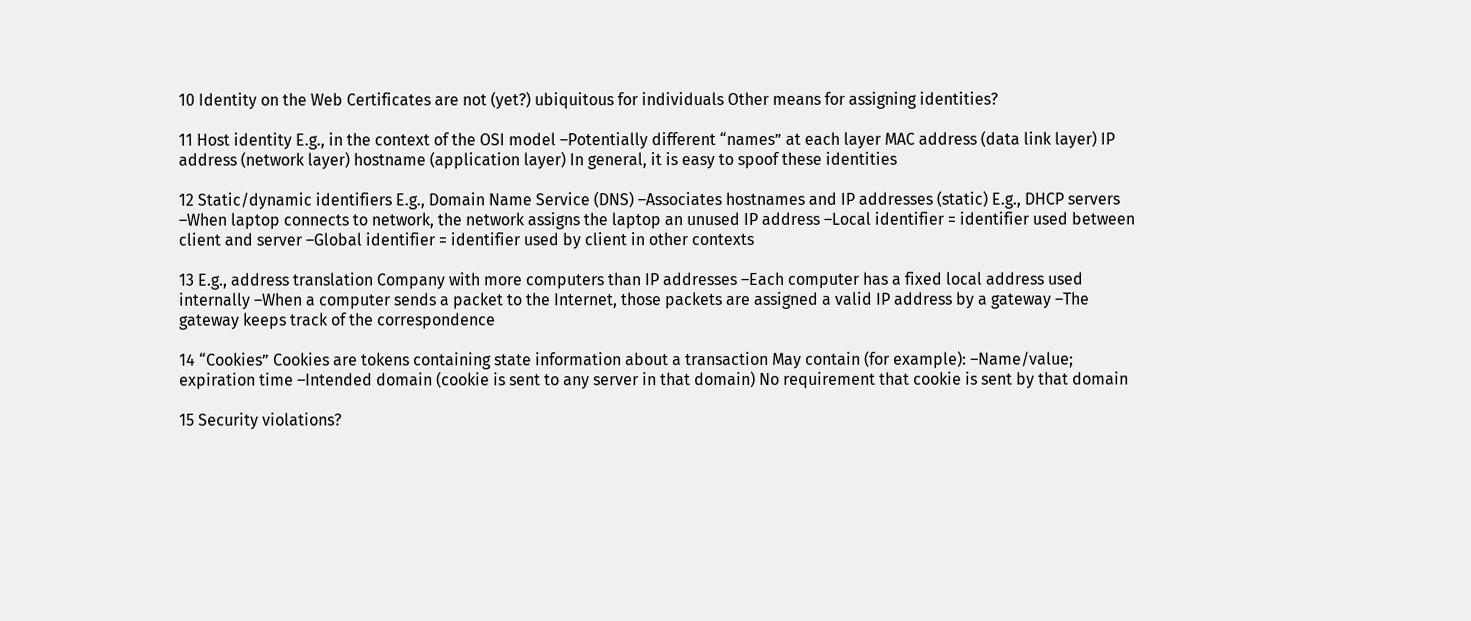10 Identity on the Web Certificates are not (yet?) ubiquitous for individuals Other means for assigning identities?

11 Host identity E.g., in the context of the OSI model –Potentially different “names” at each layer MAC address (data link layer) IP address (network layer) hostname (application layer) In general, it is easy to spoof these identities

12 Static/dynamic identifiers E.g., Domain Name Service (DNS) –Associates hostnames and IP addresses (static) E.g., DHCP servers –When laptop connects to network, the network assigns the laptop an unused IP address –Local identifier = identifier used between client and server –Global identifier = identifier used by client in other contexts

13 E.g., address translation Company with more computers than IP addresses –Each computer has a fixed local address used internally –When a computer sends a packet to the Internet, those packets are assigned a valid IP address by a gateway –The gateway keeps track of the correspondence

14 “Cookies” Cookies are tokens containing state information about a transaction May contain (for example): –Name/value; expiration time –Intended domain (cookie is sent to any server in that domain) No requirement that cookie is sent by that domain

15 Security violations?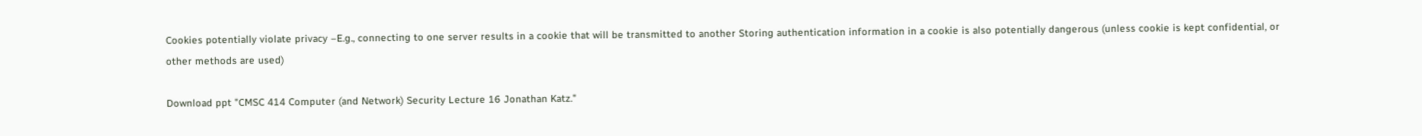Cookies potentially violate privacy –E.g., connecting to one server results in a cookie that will be transmitted to another Storing authentication information in a cookie is also potentially dangerous (unless cookie is kept confidential, or other methods are used)

Download ppt "CMSC 414 Computer (and Network) Security Lecture 16 Jonathan Katz."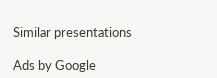Similar presentations

Ads by Google